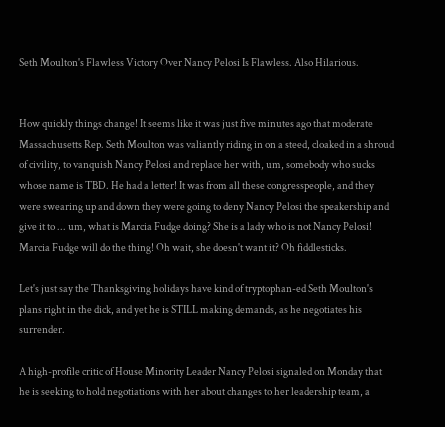Seth Moulton's Flawless Victory Over Nancy Pelosi Is Flawless. Also Hilarious.


How quickly things change! It seems like it was just five minutes ago that moderate Massachusetts Rep. Seth Moulton was valiantly riding in on a steed, cloaked in a shroud of civility, to vanquish Nancy Pelosi and replace her with, um, somebody who sucks whose name is TBD. He had a letter! It was from all these congresspeople, and they were swearing up and down they were going to deny Nancy Pelosi the speakership and give it to ... um, what is Marcia Fudge doing? She is a lady who is not Nancy Pelosi! Marcia Fudge will do the thing! Oh wait, she doesn't want it? Oh fiddlesticks.

Let's just say the Thanksgiving holidays have kind of tryptophan-ed Seth Moulton's plans right in the dick, and yet he is STILL making demands, as he negotiates his surrender.

A high-profile critic of House Minority Leader Nancy Pelosi signaled on Monday that he is seeking to hold negotiations with her about changes to her leadership team, a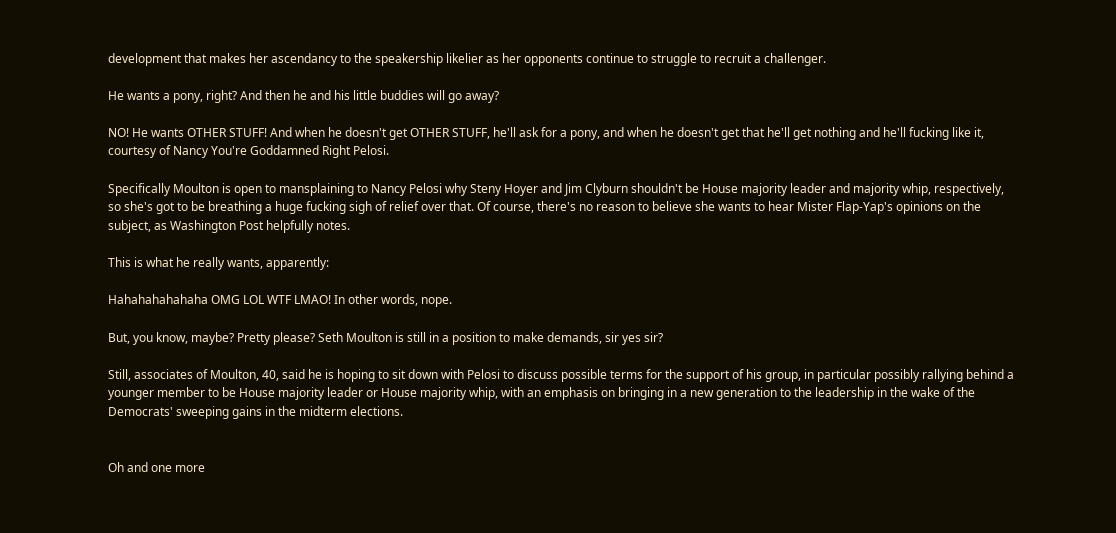development that makes her ascendancy to the speakership likelier as her opponents continue to struggle to recruit a challenger.

He wants a pony, right? And then he and his little buddies will go away?

NO! He wants OTHER STUFF! And when he doesn't get OTHER STUFF, he'll ask for a pony, and when he doesn't get that he'll get nothing and he'll fucking like it, courtesy of Nancy You're Goddamned Right Pelosi.

Specifically Moulton is open to mansplaining to Nancy Pelosi why Steny Hoyer and Jim Clyburn shouldn't be House majority leader and majority whip, respectively, so she's got to be breathing a huge fucking sigh of relief over that. Of course, there's no reason to believe she wants to hear Mister Flap-Yap's opinions on the subject, as Washington Post helpfully notes.

This is what he really wants, apparently:

Hahahahahahaha OMG LOL WTF LMAO! In other words, nope.

But, you know, maybe? Pretty please? Seth Moulton is still in a position to make demands, sir yes sir?

Still, associates of Moulton, 40, said he is hoping to sit down with Pelosi to discuss possible terms for the support of his group, in particular possibly rallying behind a younger member to be House majority leader or House majority whip, with an emphasis on bringing in a new generation to the leadership in the wake of the Democrats' sweeping gains in the midterm elections.


Oh and one more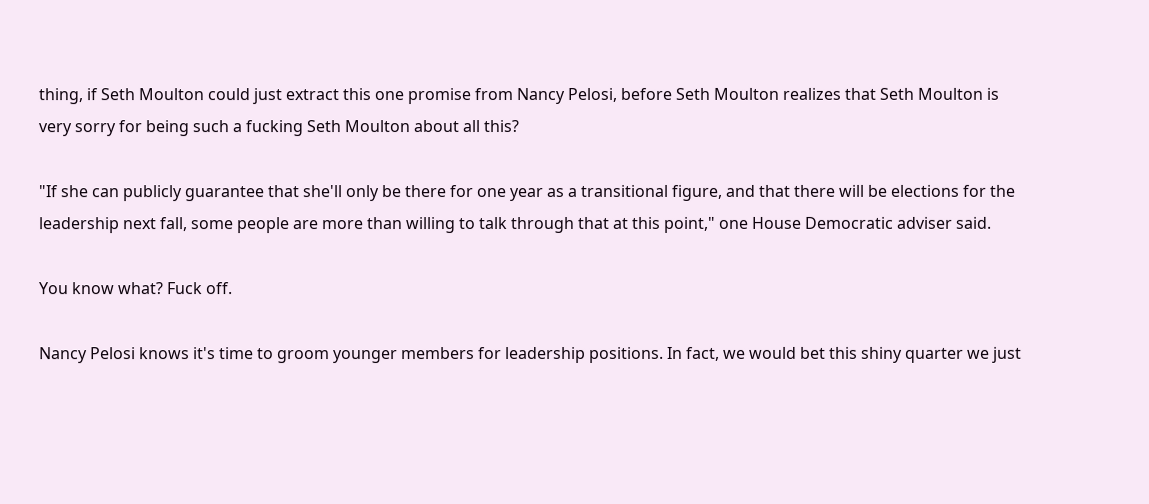thing, if Seth Moulton could just extract this one promise from Nancy Pelosi, before Seth Moulton realizes that Seth Moulton is very sorry for being such a fucking Seth Moulton about all this?

"If she can publicly guarantee that she'll only be there for one year as a transitional figure, and that there will be elections for the leadership next fall, some people are more than willing to talk through that at this point," one House Democratic adviser said.

You know what? Fuck off.

Nancy Pelosi knows it's time to groom younger members for leadership positions. In fact, we would bet this shiny quarter we just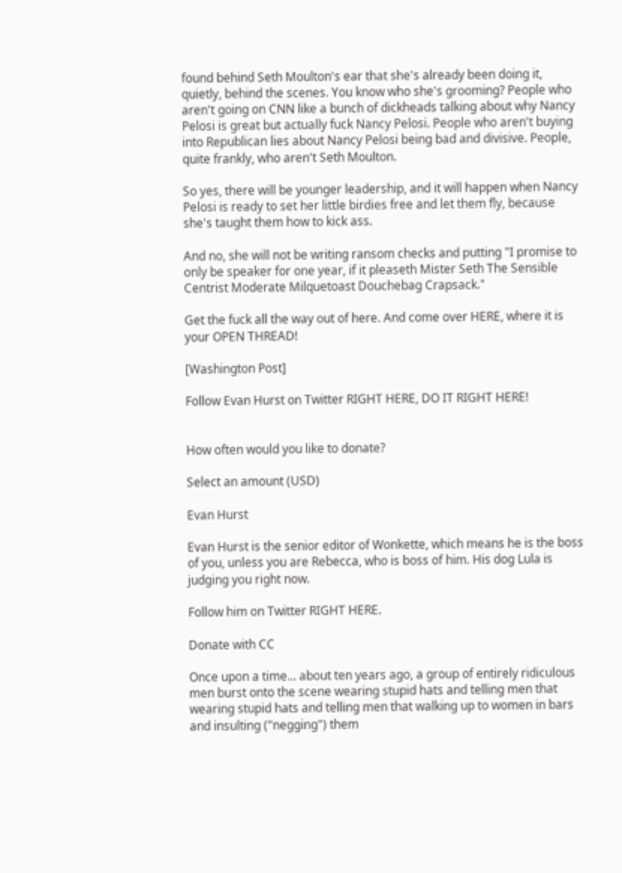found behind Seth Moulton's ear that she's already been doing it, quietly, behind the scenes. You know who she's grooming? People who aren't going on CNN like a bunch of dickheads talking about why Nancy Pelosi is great but actually fuck Nancy Pelosi. People who aren't buying into Republican lies about Nancy Pelosi being bad and divisive. People, quite frankly, who aren't Seth Moulton.

So yes, there will be younger leadership, and it will happen when Nancy Pelosi is ready to set her little birdies free and let them fly, because she's taught them how to kick ass.

And no, she will not be writing ransom checks and putting "I promise to only be speaker for one year, if it pleaseth Mister Seth The Sensible Centrist Moderate Milquetoast Douchebag Crapsack."

Get the fuck all the way out of here. And come over HERE, where it is your OPEN THREAD!

[Washington Post]

Follow Evan Hurst on Twitter RIGHT HERE, DO IT RIGHT HERE!


How often would you like to donate?

Select an amount (USD)

Evan Hurst

Evan Hurst is the senior editor of Wonkette, which means he is the boss of you, unless you are Rebecca, who is boss of him. His dog Lula is judging you right now.

Follow him on Twitter RIGHT HERE.

Donate with CC

Once upon a time... about ten years ago, a group of entirely ridiculous men burst onto the scene wearing stupid hats and telling men that wearing stupid hats and telling men that walking up to women in bars and insulting ("negging") them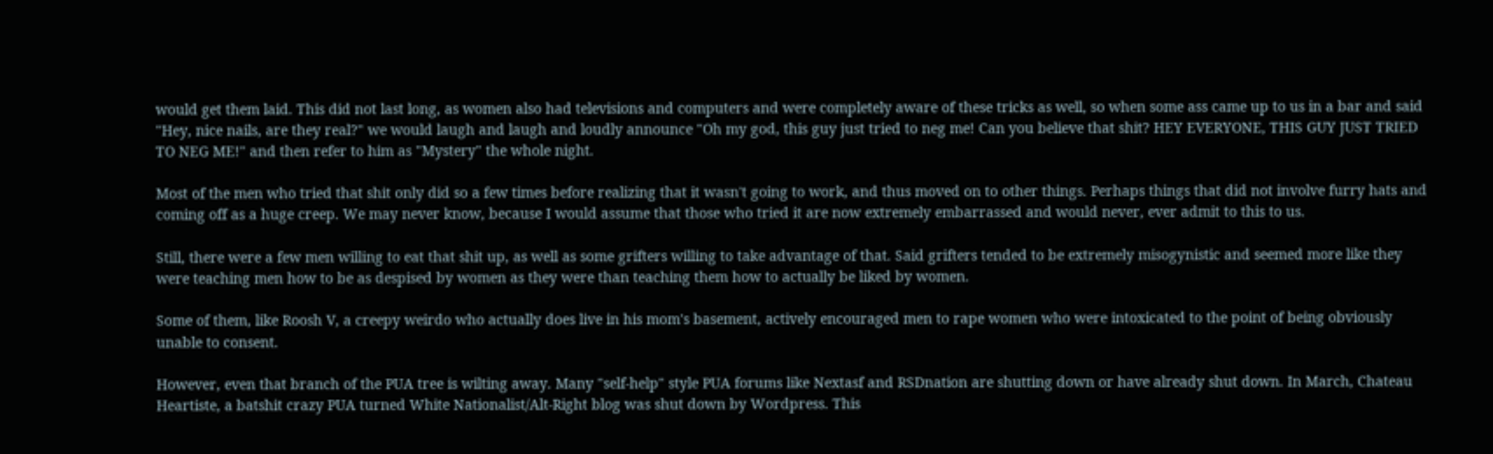would get them laid. This did not last long, as women also had televisions and computers and were completely aware of these tricks as well, so when some ass came up to us in a bar and said "Hey, nice nails, are they real?" we would laugh and laugh and loudly announce "Oh my god, this guy just tried to neg me! Can you believe that shit? HEY EVERYONE, THIS GUY JUST TRIED TO NEG ME!" and then refer to him as "Mystery" the whole night.

Most of the men who tried that shit only did so a few times before realizing that it wasn't going to work, and thus moved on to other things. Perhaps things that did not involve furry hats and coming off as a huge creep. We may never know, because I would assume that those who tried it are now extremely embarrassed and would never, ever admit to this to us.

Still, there were a few men willing to eat that shit up, as well as some grifters willing to take advantage of that. Said grifters tended to be extremely misogynistic and seemed more like they were teaching men how to be as despised by women as they were than teaching them how to actually be liked by women.

Some of them, like Roosh V, a creepy weirdo who actually does live in his mom's basement, actively encouraged men to rape women who were intoxicated to the point of being obviously unable to consent.

However, even that branch of the PUA tree is wilting away. Many "self-help" style PUA forums like Nextasf and RSDnation are shutting down or have already shut down. In March, Chateau Heartiste, a batshit crazy PUA turned White Nationalist/Alt-Right blog was shut down by Wordpress. This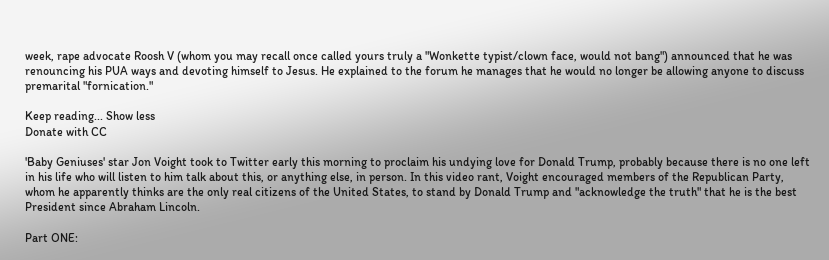week, rape advocate Roosh V (whom you may recall once called yours truly a "Wonkette typist/clown face, would not bang") announced that he was renouncing his PUA ways and devoting himself to Jesus. He explained to the forum he manages that he would no longer be allowing anyone to discuss premarital "fornication."

Keep reading... Show less
Donate with CC

'Baby Geniuses' star Jon Voight took to Twitter early this morning to proclaim his undying love for Donald Trump, probably because there is no one left in his life who will listen to him talk about this, or anything else, in person. In this video rant, Voight encouraged members of the Republican Party, whom he apparently thinks are the only real citizens of the United States, to stand by Donald Trump and "acknowledge the truth" that he is the best President since Abraham Lincoln.

Part ONE: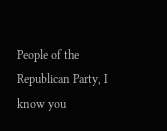People of the Republican Party, I know you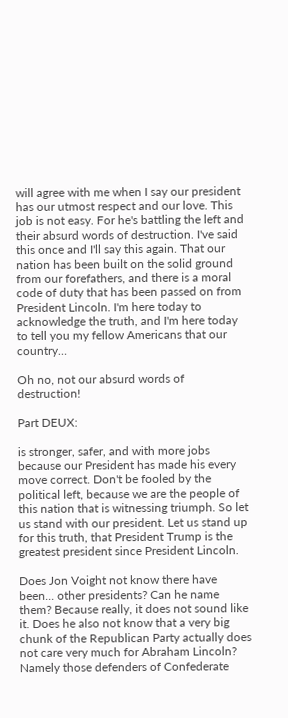will agree with me when I say our president has our utmost respect and our love. This job is not easy. For he's battling the left and their absurd words of destruction. I've said this once and I'll say this again. That our nation has been built on the solid ground from our forefathers, and there is a moral code of duty that has been passed on from President Lincoln. I'm here today to acknowledge the truth, and I'm here today to tell you my fellow Americans that our country…

Oh no, not our absurd words of destruction!

Part DEUX:

is stronger, safer, and with more jobs because our President has made his every move correct. Don't be fooled by the political left, because we are the people of this nation that is witnessing triumph. So let us stand with our president. Let us stand up for this truth, that President Trump is the greatest president since President Lincoln.

Does Jon Voight not know there have been... other presidents? Can he name them? Because really, it does not sound like it. Does he also not know that a very big chunk of the Republican Party actually does not care very much for Abraham Lincoln? Namely those defenders of Confederate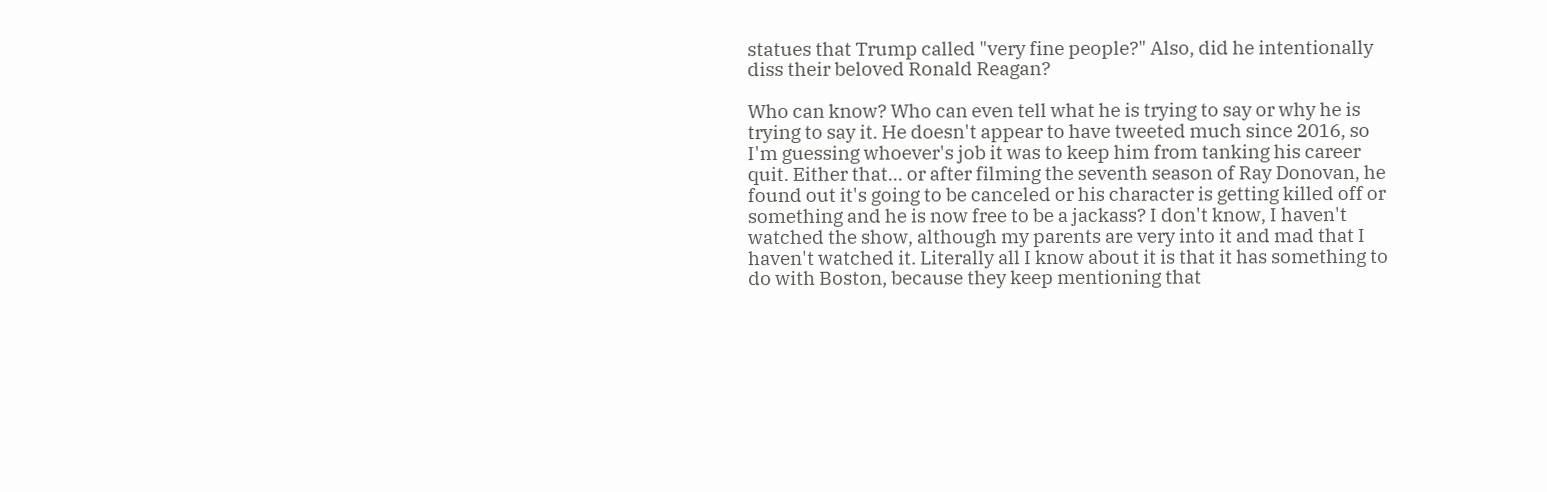statues that Trump called "very fine people?" Also, did he intentionally diss their beloved Ronald Reagan?

Who can know? Who can even tell what he is trying to say or why he is trying to say it. He doesn't appear to have tweeted much since 2016, so I'm guessing whoever's job it was to keep him from tanking his career quit. Either that... or after filming the seventh season of Ray Donovan, he found out it's going to be canceled or his character is getting killed off or something and he is now free to be a jackass? I don't know, I haven't watched the show, although my parents are very into it and mad that I haven't watched it. Literally all I know about it is that it has something to do with Boston, because they keep mentioning that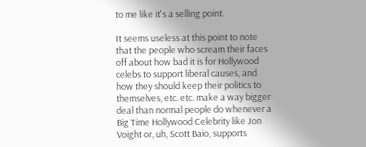to me like it's a selling point.

It seems useless at this point to note that the people who scream their faces off about how bad it is for Hollywood celebs to support liberal causes, and how they should keep their politics to themselves, etc. etc. make a way bigger deal than normal people do whenever a Big Time Hollywood Celebrity like Jon Voight or, uh, Scott Baio, supports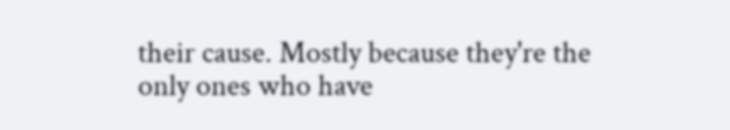their cause. Mostly because they're the only ones who have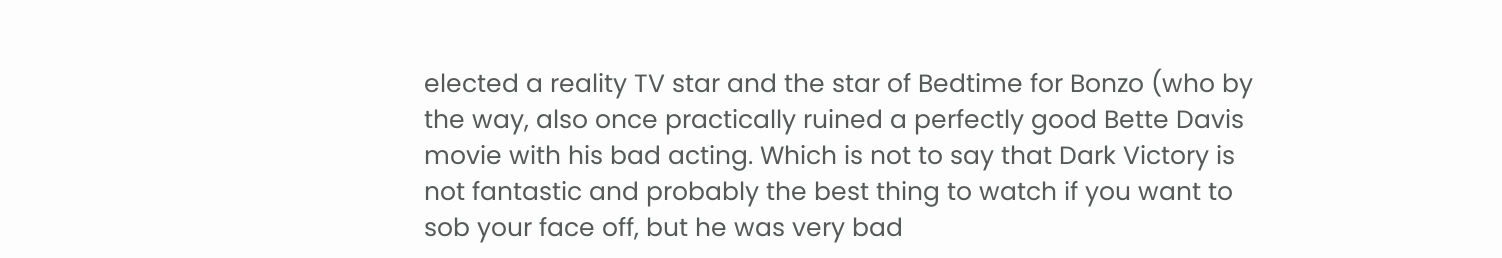elected a reality TV star and the star of Bedtime for Bonzo (who by the way, also once practically ruined a perfectly good Bette Davis movie with his bad acting. Which is not to say that Dark Victory is not fantastic and probably the best thing to watch if you want to sob your face off, but he was very bad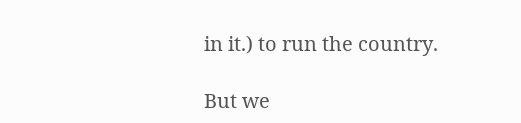in it.) to run the country.

But we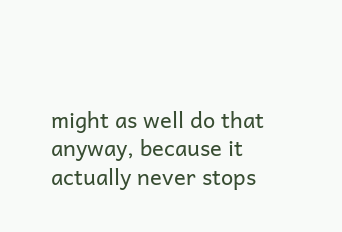might as well do that anyway, because it actually never stops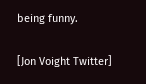being funny.

[Jon Voight Twitter]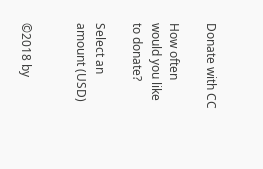Donate with CC

How often would you like to donate?

Select an amount (USD)


©2018 by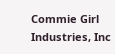Commie Girl Industries, Inc